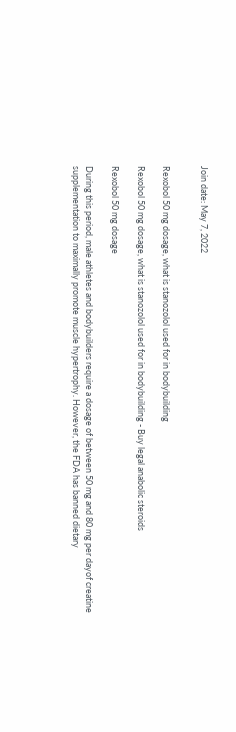Join date: May 7, 2022


Rexobol 50 mg dosage, what is stanozolol used for in bodybuilding

Rexobol 50 mg dosage, what is stanozolol used for in bodybuilding - Buy legal anabolic steroids

Rexobol 50 mg dosage

During this period, male athletes and bodybuilders require a dosage of between 50 mg and 80 mg per dayof creatine supplementation to maximally promote muscle hypertrophy. However, the FDA has banned dietary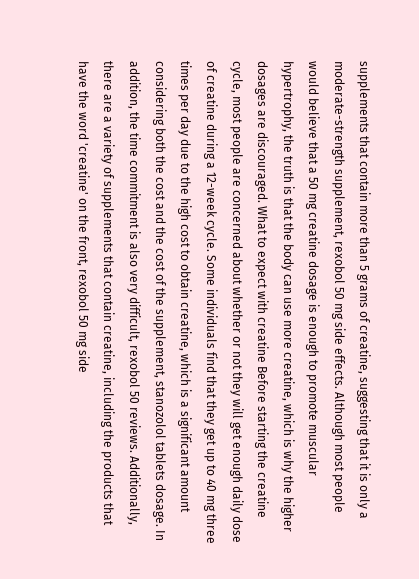supplements that contain more than 5 grams of creatine, suggesting that it is only a moderate-strength supplement, rexobol 50 mg side effects. Although most people would believe that a 50 mg creatine dosage is enough to promote muscular hypertrophy, the truth is that the body can use more creatine, which is why the higher dosages are discouraged. What to expect with creatine Before starting the creatine cycle, most people are concerned about whether or not they will get enough daily dose of creatine during a 12-week cycle. Some individuals find that they get up to 40 mg three times per day due to the high cost to obtain creatine, which is a significant amount considering both the cost and the cost of the supplement, stanozolol tablets dosage. In addition, the time commitment is also very difficult, rexobol 50 reviews. Additionally, there are a variety of supplements that contain creatine, including the products that have the word 'creatine' on the front, rexobol 50 mg side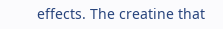effects. The creatine that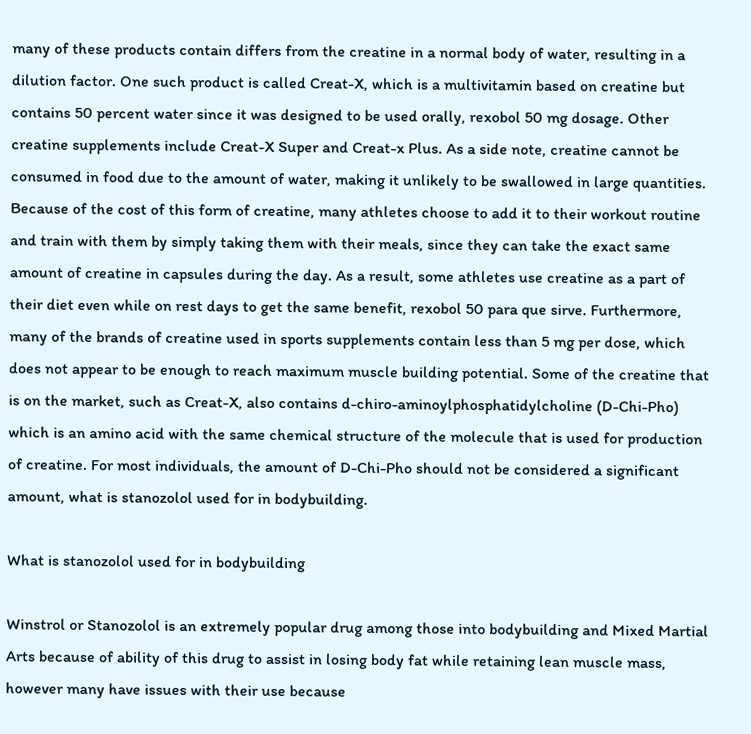many of these products contain differs from the creatine in a normal body of water, resulting in a dilution factor. One such product is called Creat-X, which is a multivitamin based on creatine but contains 50 percent water since it was designed to be used orally, rexobol 50 mg dosage. Other creatine supplements include Creat-X Super and Creat-x Plus. As a side note, creatine cannot be consumed in food due to the amount of water, making it unlikely to be swallowed in large quantities. Because of the cost of this form of creatine, many athletes choose to add it to their workout routine and train with them by simply taking them with their meals, since they can take the exact same amount of creatine in capsules during the day. As a result, some athletes use creatine as a part of their diet even while on rest days to get the same benefit, rexobol 50 para que sirve. Furthermore, many of the brands of creatine used in sports supplements contain less than 5 mg per dose, which does not appear to be enough to reach maximum muscle building potential. Some of the creatine that is on the market, such as Creat-X, also contains d-chiro-aminoylphosphatidylcholine (D-Chi-Pho) which is an amino acid with the same chemical structure of the molecule that is used for production of creatine. For most individuals, the amount of D-Chi-Pho should not be considered a significant amount, what is stanozolol used for in bodybuilding.

What is stanozolol used for in bodybuilding

Winstrol or Stanozolol is an extremely popular drug among those into bodybuilding and Mixed Martial Arts because of ability of this drug to assist in losing body fat while retaining lean muscle mass, however many have issues with their use because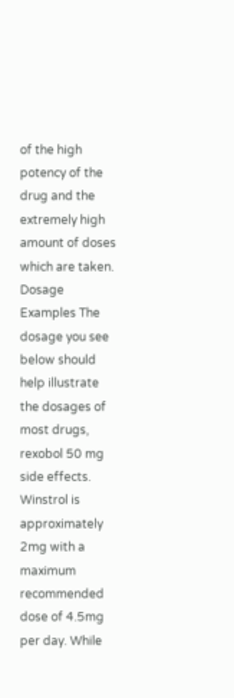of the high potency of the drug and the extremely high amount of doses which are taken. Dosage Examples The dosage you see below should help illustrate the dosages of most drugs, rexobol 50 mg side effects. Winstrol is approximately 2mg with a maximum recommended dose of 4.5mg per day. While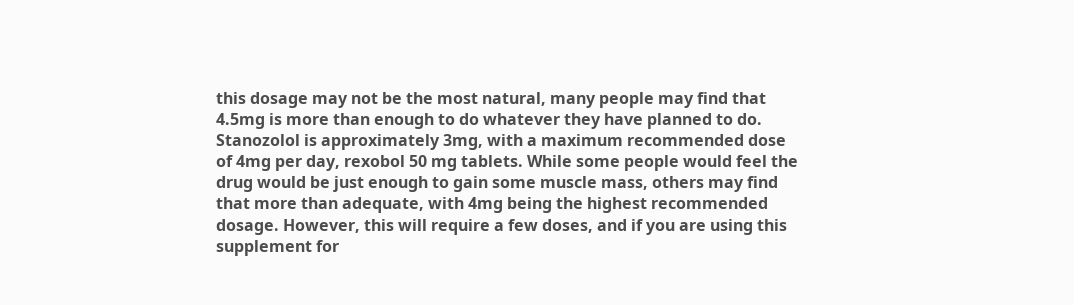this dosage may not be the most natural, many people may find that 4.5mg is more than enough to do whatever they have planned to do. Stanozolol is approximately 3mg, with a maximum recommended dose of 4mg per day, rexobol 50 mg tablets. While some people would feel the drug would be just enough to gain some muscle mass, others may find that more than adequate, with 4mg being the highest recommended dosage. However, this will require a few doses, and if you are using this supplement for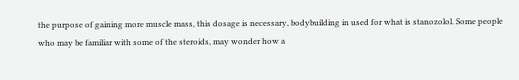the purpose of gaining more muscle mass, this dosage is necessary, bodybuilding in used for what is stanozolol. Some people who may be familiar with some of the steroids, may wonder how a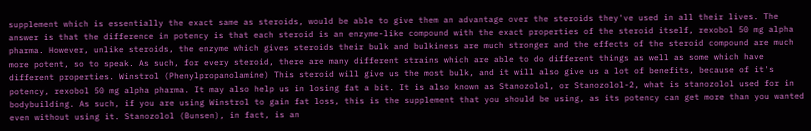supplement which is essentially the exact same as steroids, would be able to give them an advantage over the steroids they've used in all their lives. The answer is that the difference in potency is that each steroid is an enzyme-like compound with the exact properties of the steroid itself, rexobol 50 mg alpha pharma. However, unlike steroids, the enzyme which gives steroids their bulk and bulkiness are much stronger and the effects of the steroid compound are much more potent, so to speak. As such, for every steroid, there are many different strains which are able to do different things as well as some which have different properties. Winstrol (Phenylpropanolamine) This steroid will give us the most bulk, and it will also give us a lot of benefits, because of it's potency, rexobol 50 mg alpha pharma. It may also help us in losing fat a bit. It is also known as Stanozolol, or Stanozolol-2, what is stanozolol used for in bodybuilding. As such, if you are using Winstrol to gain fat loss, this is the supplement that you should be using, as its potency can get more than you wanted even without using it. Stanozolol (Bunsen), in fact, is an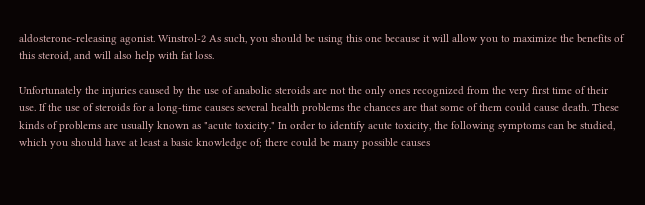aldosterone-releasing agonist. Winstrol-2 As such, you should be using this one because it will allow you to maximize the benefits of this steroid, and will also help with fat loss.

Unfortunately the injuries caused by the use of anabolic steroids are not the only ones recognized from the very first time of their use. If the use of steroids for a long-time causes several health problems the chances are that some of them could cause death. These kinds of problems are usually known as "acute toxicity." In order to identify acute toxicity, the following symptoms can be studied, which you should have at least a basic knowledge of; there could be many possible causes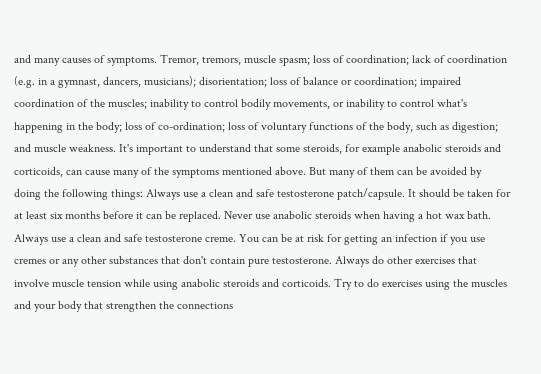and many causes of symptoms. Tremor, tremors, muscle spasm; loss of coordination; lack of coordination (e.g. in a gymnast, dancers, musicians); disorientation; loss of balance or coordination; impaired coordination of the muscles; inability to control bodily movements, or inability to control what's happening in the body; loss of co-ordination; loss of voluntary functions of the body, such as digestion; and muscle weakness. It's important to understand that some steroids, for example anabolic steroids and corticoids, can cause many of the symptoms mentioned above. But many of them can be avoided by doing the following things: Always use a clean and safe testosterone patch/capsule. It should be taken for at least six months before it can be replaced. Never use anabolic steroids when having a hot wax bath. Always use a clean and safe testosterone creme. You can be at risk for getting an infection if you use cremes or any other substances that don't contain pure testosterone. Always do other exercises that involve muscle tension while using anabolic steroids and corticoids. Try to do exercises using the muscles and your body that strengthen the connections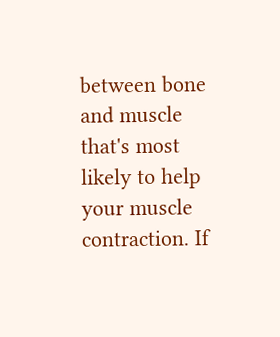between bone and muscle that's most likely to help your muscle contraction. If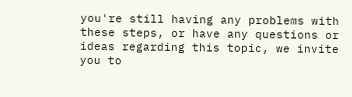you're still having any problems with these steps, or have any questions or ideas regarding this topic, we invite you to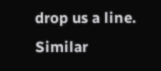drop us a line. Similar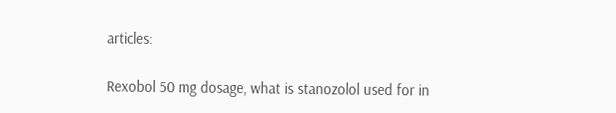articles:

Rexobol 50 mg dosage, what is stanozolol used for in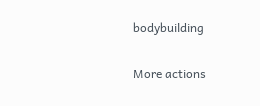bodybuilding

More actions